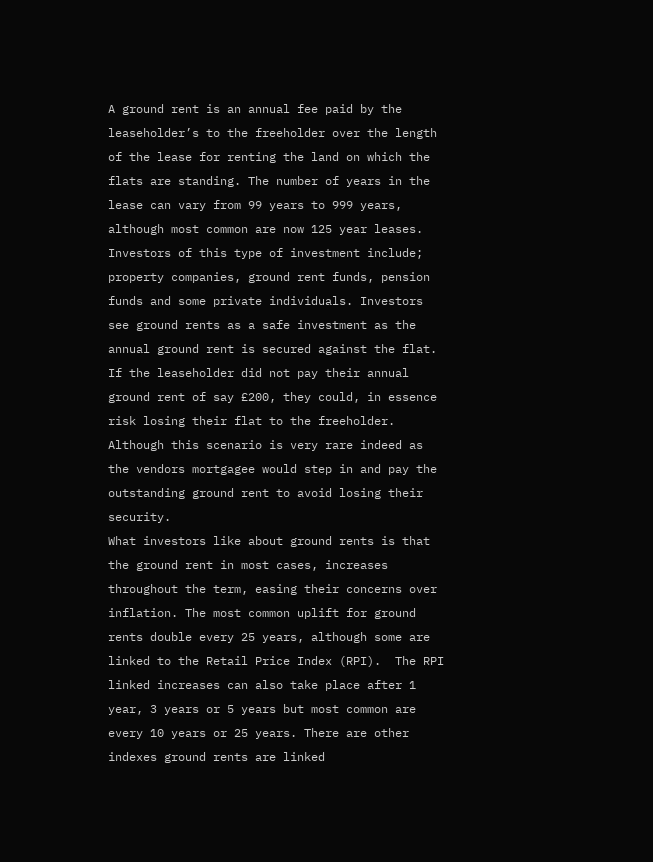A ground rent is an annual fee paid by the leaseholder’s to the freeholder over the length of the lease for renting the land on which the flats are standing. The number of years in the lease can vary from 99 years to 999 years, although most common are now 125 year leases.
Investors of this type of investment include; property companies, ground rent funds, pension funds and some private individuals. Investors see ground rents as a safe investment as the annual ground rent is secured against the flat. If the leaseholder did not pay their annual ground rent of say £200, they could, in essence risk losing their flat to the freeholder.  Although this scenario is very rare indeed as the vendors mortgagee would step in and pay the outstanding ground rent to avoid losing their security.
What investors like about ground rents is that the ground rent in most cases, increases throughout the term, easing their concerns over inflation. The most common uplift for ground rents double every 25 years, although some are linked to the Retail Price Index (RPI).  The RPI linked increases can also take place after 1 year, 3 years or 5 years but most common are every 10 years or 25 years. There are other indexes ground rents are linked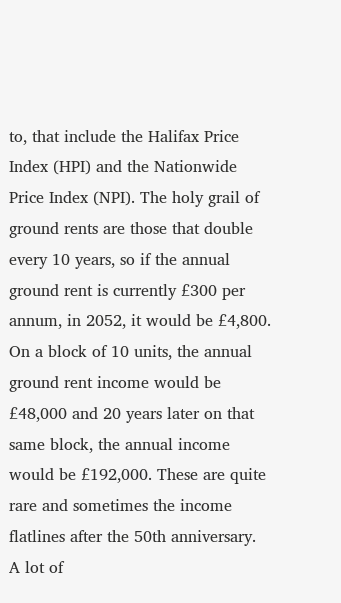to, that include the Halifax Price Index (HPI) and the Nationwide Price Index (NPI). The holy grail of ground rents are those that double every 10 years, so if the annual ground rent is currently £300 per annum, in 2052, it would be £4,800. On a block of 10 units, the annual ground rent income would be £48,000 and 20 years later on that same block, the annual income would be £192,000. These are quite rare and sometimes the income flatlines after the 50th anniversary.
A lot of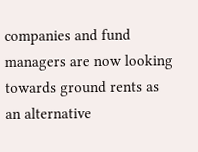companies and fund managers are now looking towards ground rents as an alternative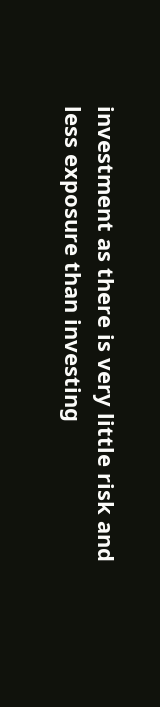investment as there is very little risk and less exposure than investing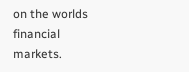on the worlds financial markets.